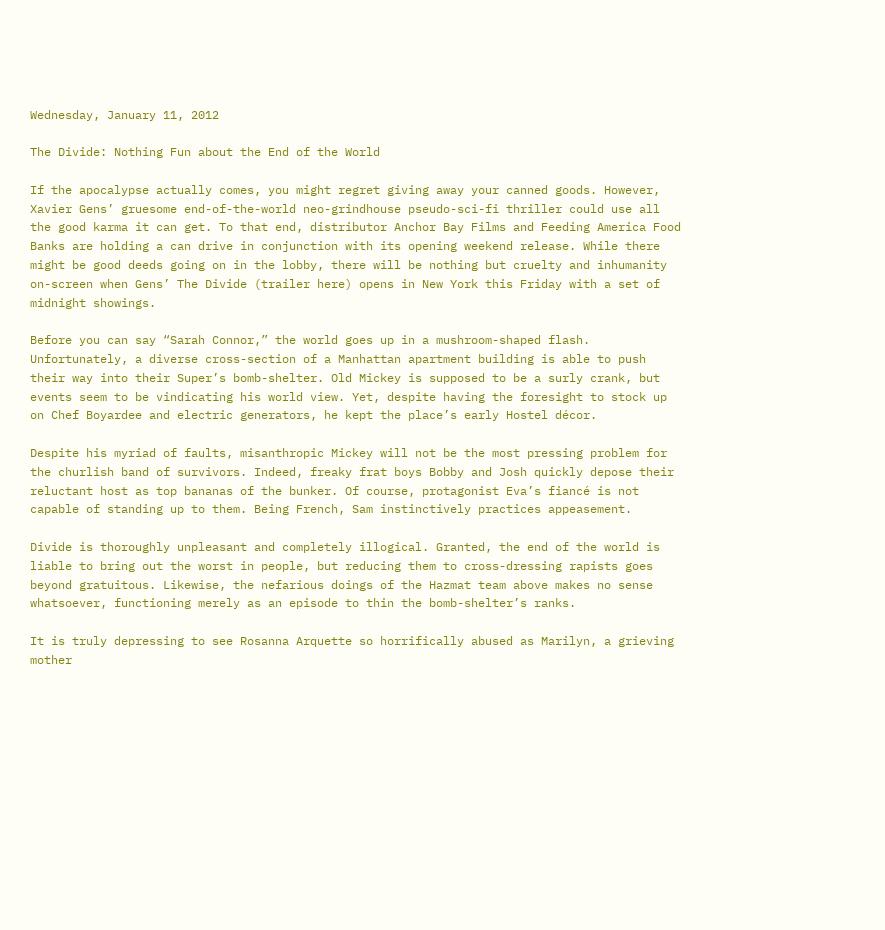Wednesday, January 11, 2012

The Divide: Nothing Fun about the End of the World

If the apocalypse actually comes, you might regret giving away your canned goods. However, Xavier Gens’ gruesome end-of-the-world neo-grindhouse pseudo-sci-fi thriller could use all the good karma it can get. To that end, distributor Anchor Bay Films and Feeding America Food Banks are holding a can drive in conjunction with its opening weekend release. While there might be good deeds going on in the lobby, there will be nothing but cruelty and inhumanity on-screen when Gens’ The Divide (trailer here) opens in New York this Friday with a set of midnight showings.

Before you can say “Sarah Connor,” the world goes up in a mushroom-shaped flash. Unfortunately, a diverse cross-section of a Manhattan apartment building is able to push their way into their Super’s bomb-shelter. Old Mickey is supposed to be a surly crank, but events seem to be vindicating his world view. Yet, despite having the foresight to stock up on Chef Boyardee and electric generators, he kept the place’s early Hostel décor.

Despite his myriad of faults, misanthropic Mickey will not be the most pressing problem for the churlish band of survivors. Indeed, freaky frat boys Bobby and Josh quickly depose their reluctant host as top bananas of the bunker. Of course, protagonist Eva’s fiancé is not capable of standing up to them. Being French, Sam instinctively practices appeasement.

Divide is thoroughly unpleasant and completely illogical. Granted, the end of the world is liable to bring out the worst in people, but reducing them to cross-dressing rapists goes beyond gratuitous. Likewise, the nefarious doings of the Hazmat team above makes no sense whatsoever, functioning merely as an episode to thin the bomb-shelter’s ranks.

It is truly depressing to see Rosanna Arquette so horrifically abused as Marilyn, a grieving mother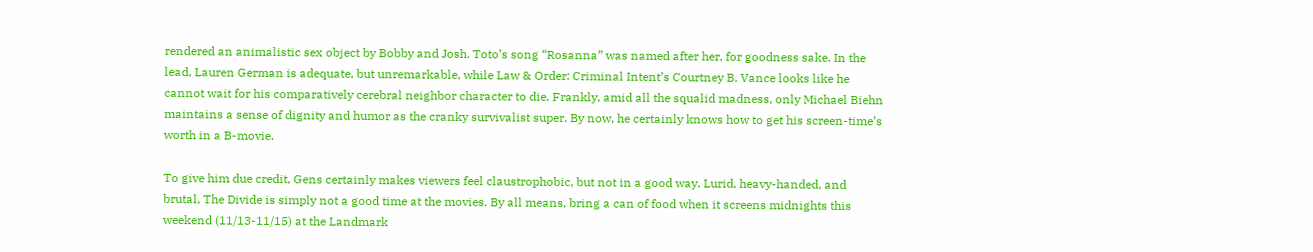rendered an animalistic sex object by Bobby and Josh. Toto’s song “Rosanna” was named after her, for goodness sake. In the lead, Lauren German is adequate, but unremarkable, while Law & Order: Criminal Intent’s Courtney B. Vance looks like he cannot wait for his comparatively cerebral neighbor character to die. Frankly, amid all the squalid madness, only Michael Biehn maintains a sense of dignity and humor as the cranky survivalist super. By now, he certainly knows how to get his screen-time’s worth in a B-movie.

To give him due credit, Gens certainly makes viewers feel claustrophobic, but not in a good way. Lurid, heavy-handed, and brutal, The Divide is simply not a good time at the movies. By all means, bring a can of food when it screens midnights this weekend (11/13-11/15) at the Landmark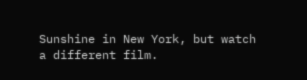Sunshine in New York, but watch a different film.